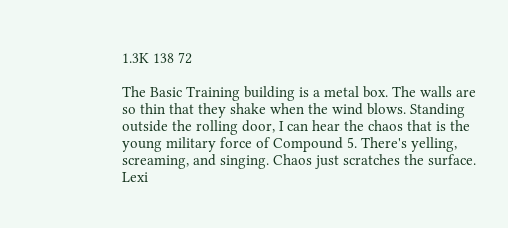1.3K 138 72

The Basic Training building is a metal box. The walls are so thin that they shake when the wind blows. Standing outside the rolling door, I can hear the chaos that is the young military force of Compound 5. There's yelling, screaming, and singing. Chaos just scratches the surface. Lexi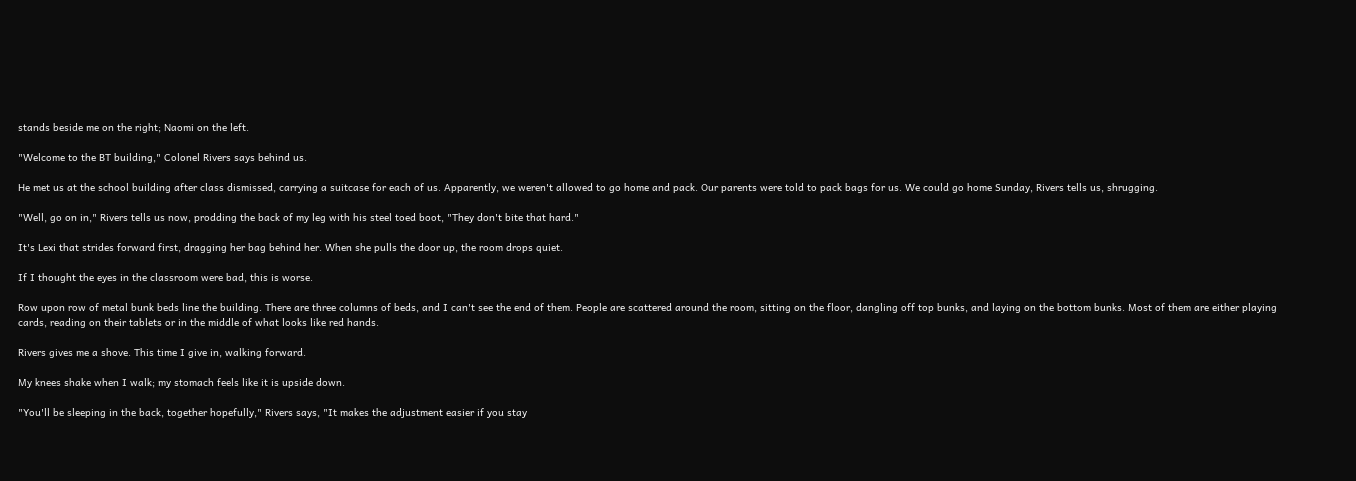stands beside me on the right; Naomi on the left.

"Welcome to the BT building," Colonel Rivers says behind us.

He met us at the school building after class dismissed, carrying a suitcase for each of us. Apparently, we weren't allowed to go home and pack. Our parents were told to pack bags for us. We could go home Sunday, Rivers tells us, shrugging.

"Well, go on in," Rivers tells us now, prodding the back of my leg with his steel toed boot, "They don't bite that hard."

It's Lexi that strides forward first, dragging her bag behind her. When she pulls the door up, the room drops quiet.

If I thought the eyes in the classroom were bad, this is worse.

Row upon row of metal bunk beds line the building. There are three columns of beds, and I can't see the end of them. People are scattered around the room, sitting on the floor, dangling off top bunks, and laying on the bottom bunks. Most of them are either playing cards, reading on their tablets or in the middle of what looks like red hands.

Rivers gives me a shove. This time I give in, walking forward.

My knees shake when I walk; my stomach feels like it is upside down.

"You'll be sleeping in the back, together hopefully," Rivers says, "It makes the adjustment easier if you stay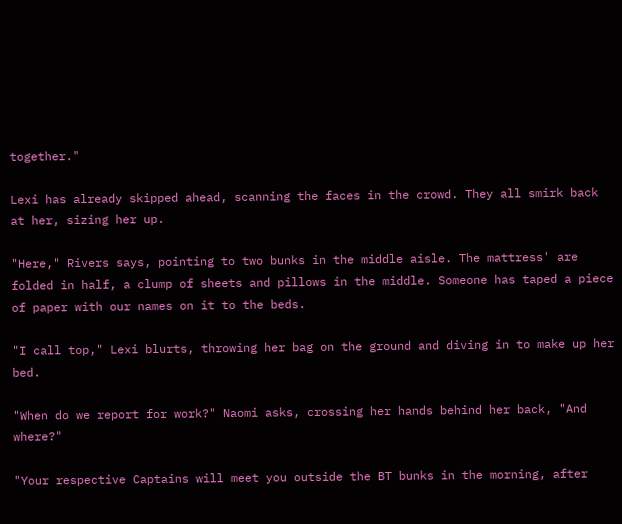together."

Lexi has already skipped ahead, scanning the faces in the crowd. They all smirk back at her, sizing her up.

"Here," Rivers says, pointing to two bunks in the middle aisle. The mattress' are folded in half, a clump of sheets and pillows in the middle. Someone has taped a piece of paper with our names on it to the beds.

"I call top," Lexi blurts, throwing her bag on the ground and diving in to make up her bed.

"When do we report for work?" Naomi asks, crossing her hands behind her back, "And where?"

"Your respective Captains will meet you outside the BT bunks in the morning, after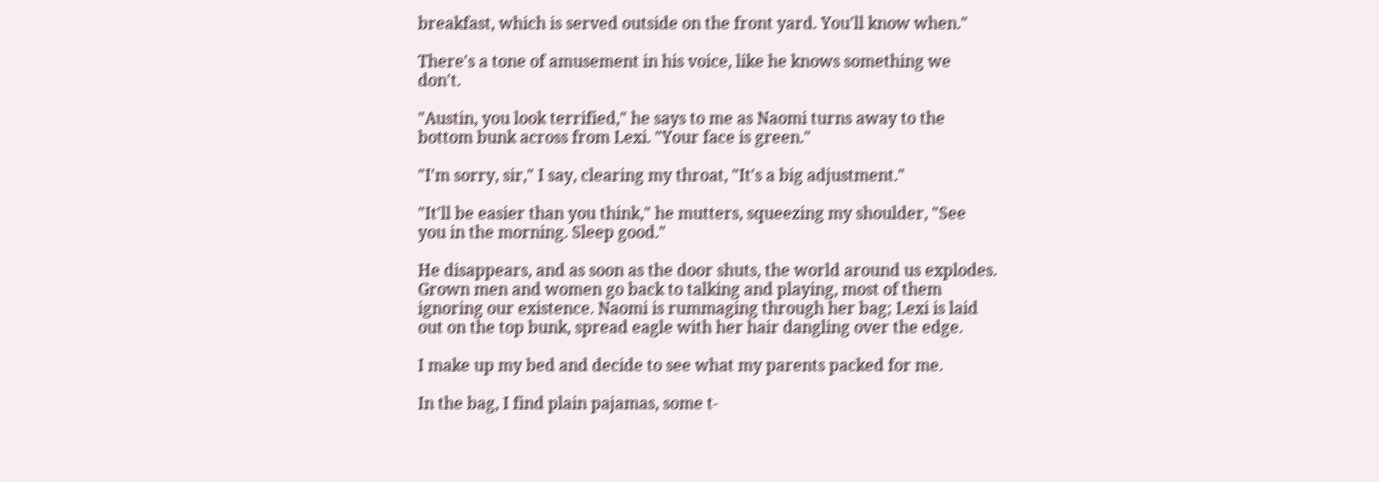breakfast, which is served outside on the front yard. You'll know when."

There's a tone of amusement in his voice, like he knows something we don't.

"Austin, you look terrified," he says to me as Naomi turns away to the bottom bunk across from Lexi. "Your face is green."

"I'm sorry, sir," I say, clearing my throat, "It's a big adjustment."

"It'll be easier than you think," he mutters, squeezing my shoulder, "See you in the morning. Sleep good."

He disappears, and as soon as the door shuts, the world around us explodes. Grown men and women go back to talking and playing, most of them ignoring our existence. Naomi is rummaging through her bag; Lexi is laid out on the top bunk, spread eagle with her hair dangling over the edge.

I make up my bed and decide to see what my parents packed for me.

In the bag, I find plain pajamas, some t-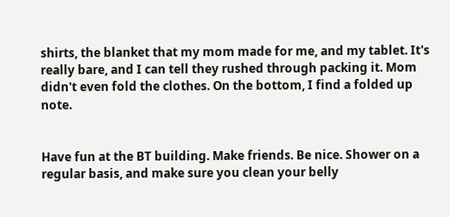shirts, the blanket that my mom made for me, and my tablet. It's really bare, and I can tell they rushed through packing it. Mom didn't even fold the clothes. On the bottom, I find a folded up note.


Have fun at the BT building. Make friends. Be nice. Shower on a regular basis, and make sure you clean your belly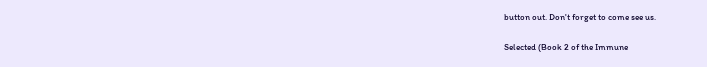button out. Don't forget to come see us.

Selected (Book 2 of the Immune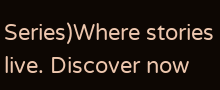Series)Where stories live. Discover now